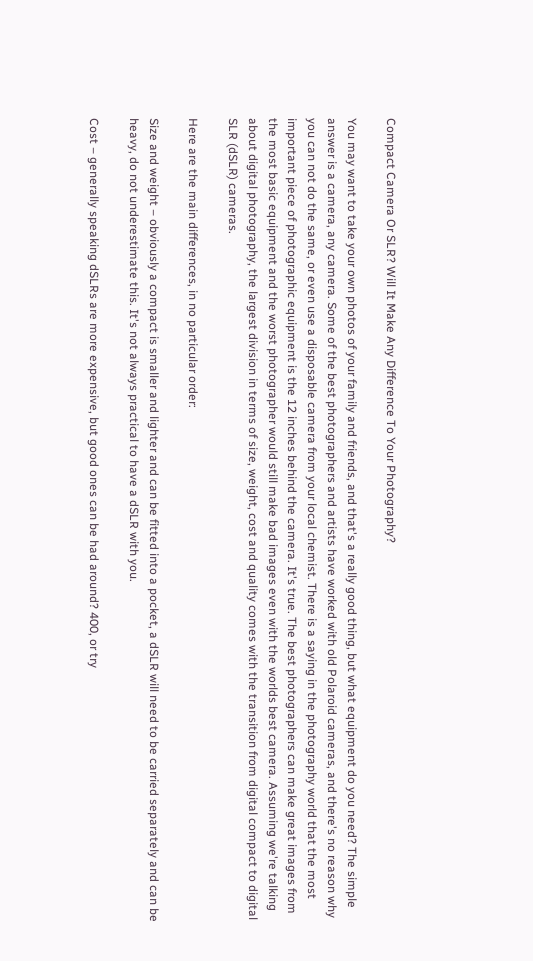Compact Camera Or SLR? Will It Make Any Difference To Your Photography?

You may want to take your own photos of your family and friends, and that's a really good thing, but what equipment do you need? The simple answer is a camera, any camera. Some of the best photographers and artists have worked with old Polaroid cameras, and there's no reason why you can not do the same, or even use a disposable camera from your local chemist. There is a saying in the photography world that the most important piece of photographic equipment is the 12 inches behind the camera. It's true. The best photographers can make great images from the most basic equipment and the worst photographer would still make bad images even with the worlds best camera. Assuming we're talking about digital photography, the largest division in terms of size, weight, cost and quality comes with the transition from digital compact to digital SLR (dSLR) cameras.

Here are the main differences, in no particular order:

Size and weight – obviously a compact is smaller and lighter and can be fitted into a pocket, a dSLR will need to be carried separately and can be heavy, do not underestimate this. It's not always practical to have a dSLR with you.

Cost – generally speaking dSLRs are more expensive, but good ones can be had around? 400, or try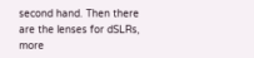second hand. Then there are the lenses for dSLRs, more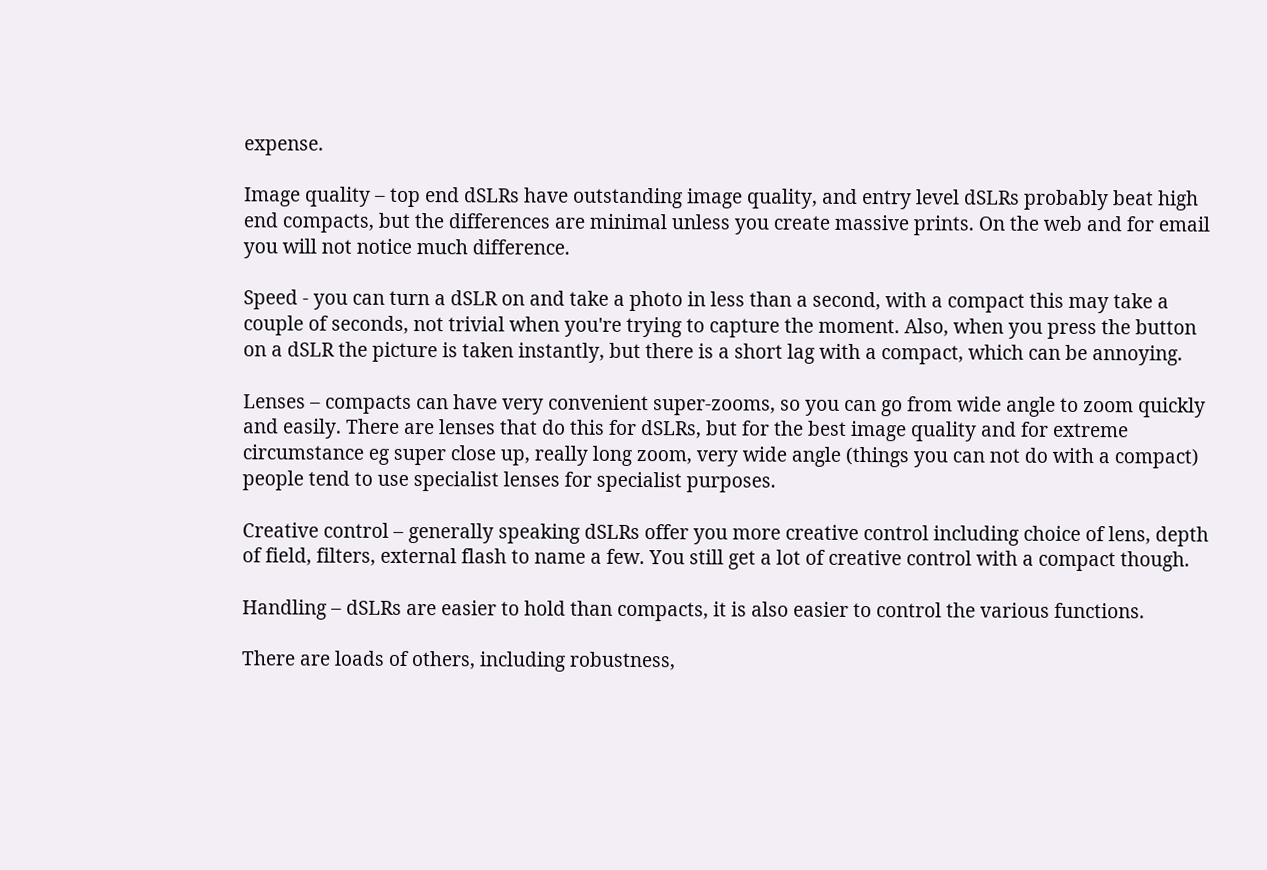expense.

Image quality – top end dSLRs have outstanding image quality, and entry level dSLRs probably beat high end compacts, but the differences are minimal unless you create massive prints. On the web and for email you will not notice much difference.

Speed - you can turn a dSLR on and take a photo in less than a second, with a compact this may take a couple of seconds, not trivial when you're trying to capture the moment. Also, when you press the button on a dSLR the picture is taken instantly, but there is a short lag with a compact, which can be annoying.

Lenses – compacts can have very convenient super-zooms, so you can go from wide angle to zoom quickly and easily. There are lenses that do this for dSLRs, but for the best image quality and for extreme circumstance eg super close up, really long zoom, very wide angle (things you can not do with a compact) people tend to use specialist lenses for specialist purposes.

Creative control – generally speaking dSLRs offer you more creative control including choice of lens, depth of field, filters, external flash to name a few. You still get a lot of creative control with a compact though.

Handling – dSLRs are easier to hold than compacts, it is also easier to control the various functions.

There are loads of others, including robustness,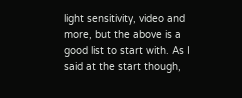light sensitivity, video and more, but the above is a good list to start with. As I said at the start though,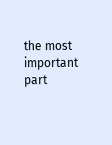the most important part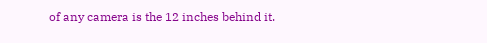of any camera is the 12 inches behind it.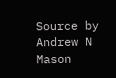Source by Andrew N Mason